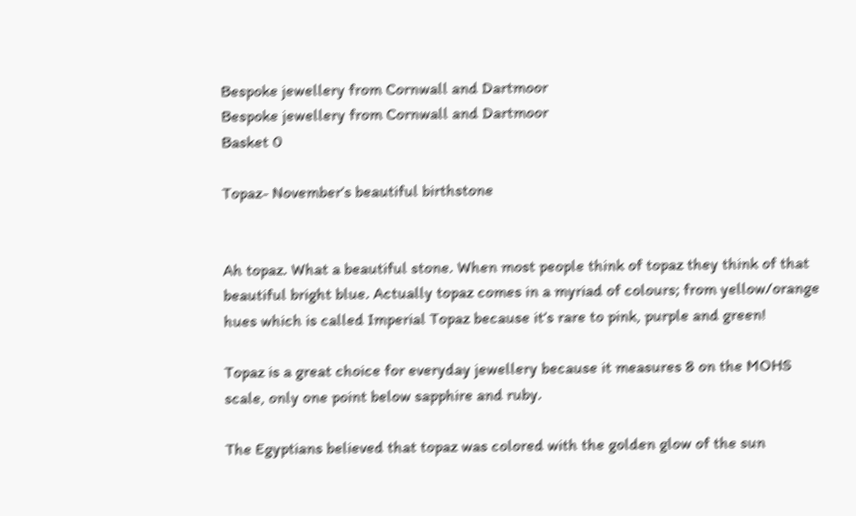Bespoke jewellery from Cornwall and Dartmoor
Bespoke jewellery from Cornwall and Dartmoor
Basket 0

Topaz- November’s beautiful birthstone


Ah topaz. What a beautiful stone. When most people think of topaz they think of that beautiful bright blue. Actually topaz comes in a myriad of colours; from yellow/orange hues which is called Imperial Topaz because it’s rare to pink, purple and green!

Topaz is a great choice for everyday jewellery because it measures 8 on the MOHS scale, only one point below sapphire and ruby.

The Egyptians believed that topaz was colored with the golden glow of the sun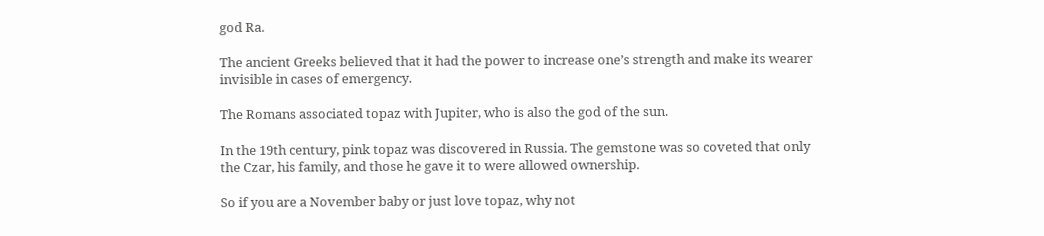god Ra.

The ancient Greeks believed that it had the power to increase one’s strength and make its wearer invisible in cases of emergency.

The Romans associated topaz with Jupiter, who is also the god of the sun.

In the 19th century, pink topaz was discovered in Russia. The gemstone was so coveted that only the Czar, his family, and those he gave it to were allowed ownership.

So if you are a November baby or just love topaz, why not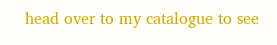head over to my catalogue to see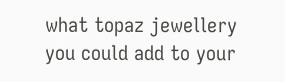what topaz jewellery you could add to your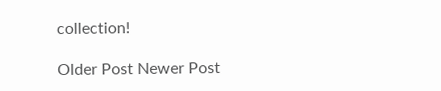collection!

Older Post Newer Post